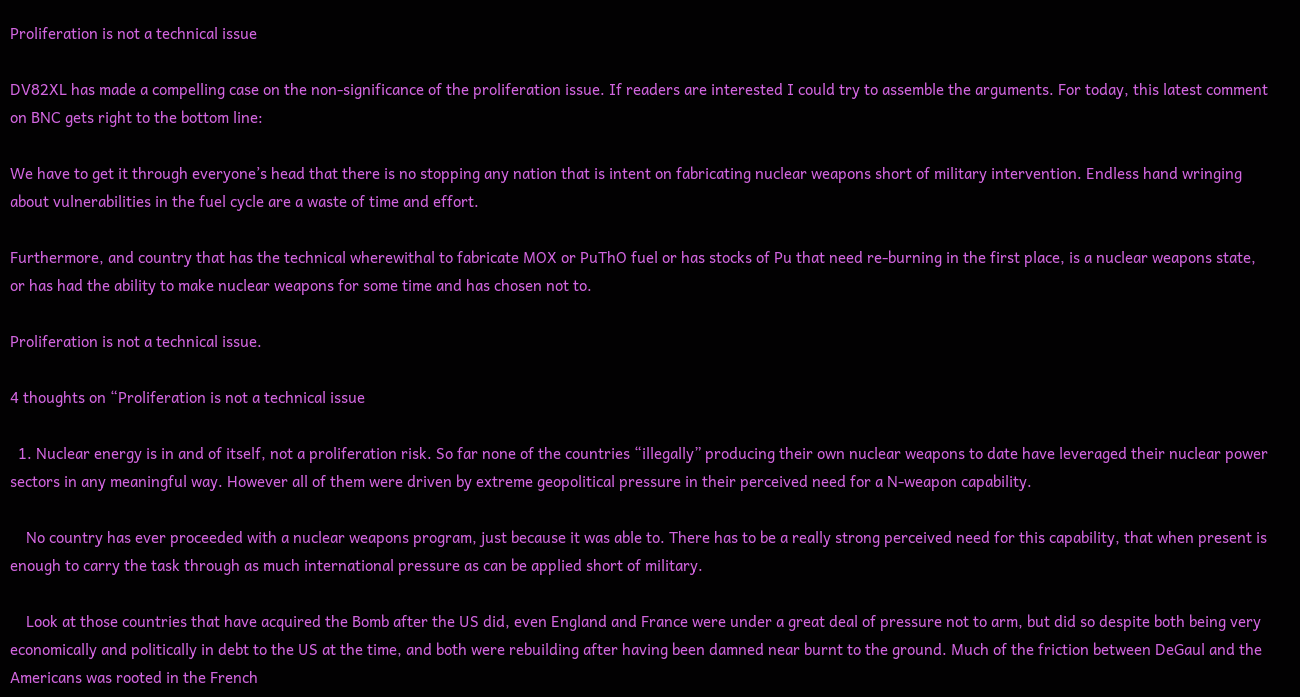Proliferation is not a technical issue

DV82XL has made a compelling case on the non-significance of the proliferation issue. If readers are interested I could try to assemble the arguments. For today, this latest comment on BNC gets right to the bottom line:

We have to get it through everyone’s head that there is no stopping any nation that is intent on fabricating nuclear weapons short of military intervention. Endless hand wringing about vulnerabilities in the fuel cycle are a waste of time and effort.

Furthermore, and country that has the technical wherewithal to fabricate MOX or PuThO fuel or has stocks of Pu that need re-burning in the first place, is a nuclear weapons state, or has had the ability to make nuclear weapons for some time and has chosen not to.

Proliferation is not a technical issue.

4 thoughts on “Proliferation is not a technical issue

  1. Nuclear energy is in and of itself, not a proliferation risk. So far none of the countries “illegally” producing their own nuclear weapons to date have leveraged their nuclear power sectors in any meaningful way. However all of them were driven by extreme geopolitical pressure in their perceived need for a N-weapon capability.

    No country has ever proceeded with a nuclear weapons program, just because it was able to. There has to be a really strong perceived need for this capability, that when present is enough to carry the task through as much international pressure as can be applied short of military.

    Look at those countries that have acquired the Bomb after the US did, even England and France were under a great deal of pressure not to arm, but did so despite both being very economically and politically in debt to the US at the time, and both were rebuilding after having been damned near burnt to the ground. Much of the friction between DeGaul and the Americans was rooted in the French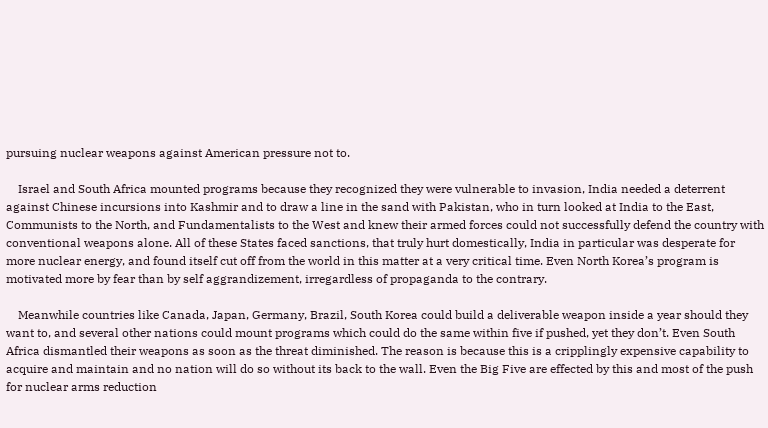pursuing nuclear weapons against American pressure not to.

    Israel and South Africa mounted programs because they recognized they were vulnerable to invasion, India needed a deterrent against Chinese incursions into Kashmir and to draw a line in the sand with Pakistan, who in turn looked at India to the East, Communists to the North, and Fundamentalists to the West and knew their armed forces could not successfully defend the country with conventional weapons alone. All of these States faced sanctions, that truly hurt domestically, India in particular was desperate for more nuclear energy, and found itself cut off from the world in this matter at a very critical time. Even North Korea’s program is motivated more by fear than by self aggrandizement, irregardless of propaganda to the contrary.

    Meanwhile countries like Canada, Japan, Germany, Brazil, South Korea could build a deliverable weapon inside a year should they want to, and several other nations could mount programs which could do the same within five if pushed, yet they don’t. Even South Africa dismantled their weapons as soon as the threat diminished. The reason is because this is a cripplingly expensive capability to acquire and maintain and no nation will do so without its back to the wall. Even the Big Five are effected by this and most of the push for nuclear arms reduction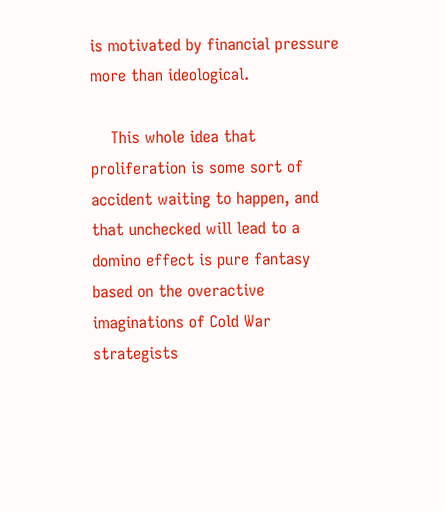is motivated by financial pressure more than ideological.

    This whole idea that proliferation is some sort of accident waiting to happen, and that unchecked will lead to a domino effect is pure fantasy based on the overactive imaginations of Cold War strategists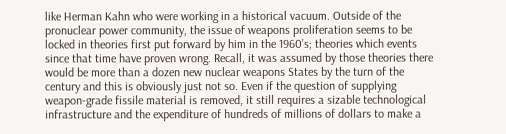like Herman Kahn who were working in a historical vacuum. Outside of the pronuclear power community, the issue of weapons proliferation seems to be locked in theories first put forward by him in the 1960’s; theories which events since that time have proven wrong. Recall, it was assumed by those theories there would be more than a dozen new nuclear weapons States by the turn of the century and this is obviously just not so. Even if the question of supplying weapon-grade fissile material is removed, it still requires a sizable technological infrastructure and the expenditure of hundreds of millions of dollars to make a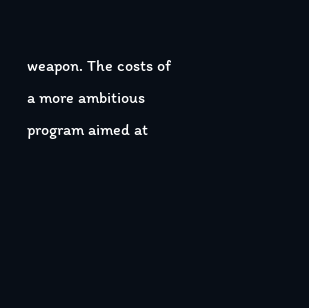weapon. The costs of a more ambitious program aimed at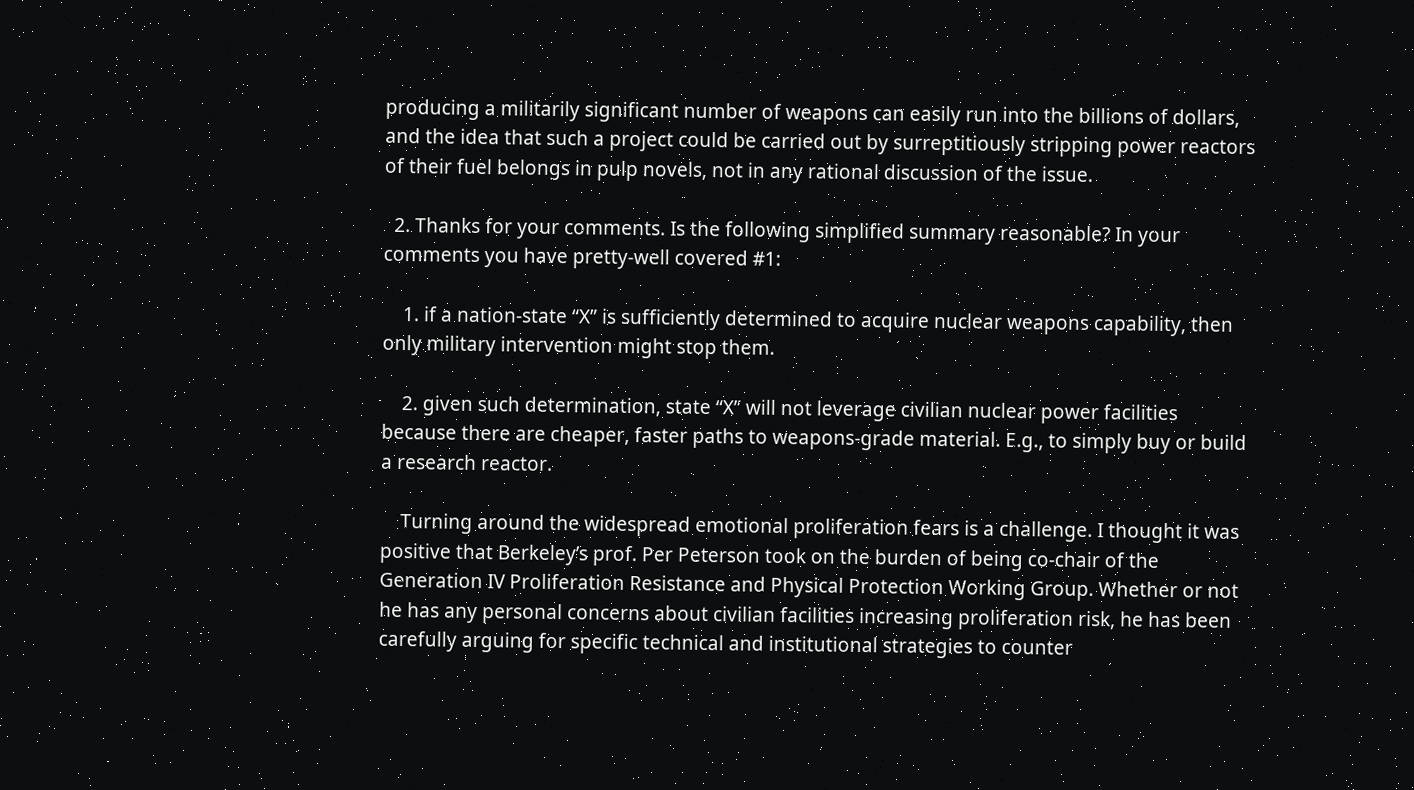producing a militarily significant number of weapons can easily run into the billions of dollars, and the idea that such a project could be carried out by surreptitiously stripping power reactors of their fuel belongs in pulp novels, not in any rational discussion of the issue.

  2. Thanks for your comments. Is the following simplified summary reasonable? In your comments you have pretty-well covered #1:

    1. if a nation-state “X” is sufficiently determined to acquire nuclear weapons capability, then only military intervention might stop them.

    2. given such determination, state “X” will not leverage civilian nuclear power facilities because there are cheaper, faster paths to weapons-grade material. E.g., to simply buy or build a research reactor.

    Turning around the widespread emotional proliferation fears is a challenge. I thought it was positive that Berkeley’s prof. Per Peterson took on the burden of being co-chair of the Generation IV Proliferation Resistance and Physical Protection Working Group. Whether or not he has any personal concerns about civilian facilities increasing proliferation risk, he has been carefully arguing for specific technical and institutional strategies to counter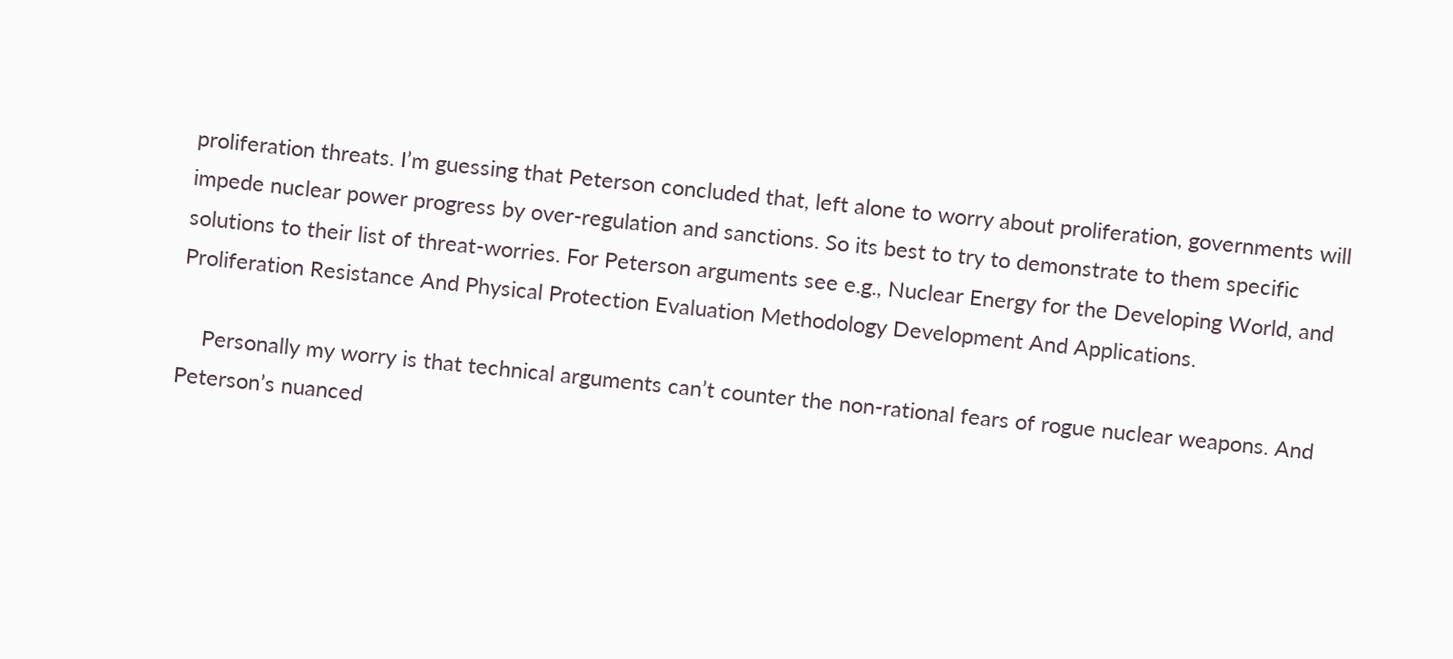proliferation threats. I’m guessing that Peterson concluded that, left alone to worry about proliferation, governments will impede nuclear power progress by over-regulation and sanctions. So its best to try to demonstrate to them specific solutions to their list of threat-worries. For Peterson arguments see e.g., Nuclear Energy for the Developing World, and Proliferation Resistance And Physical Protection Evaluation Methodology Development And Applications.

    Personally my worry is that technical arguments can’t counter the non-rational fears of rogue nuclear weapons. And Peterson’s nuanced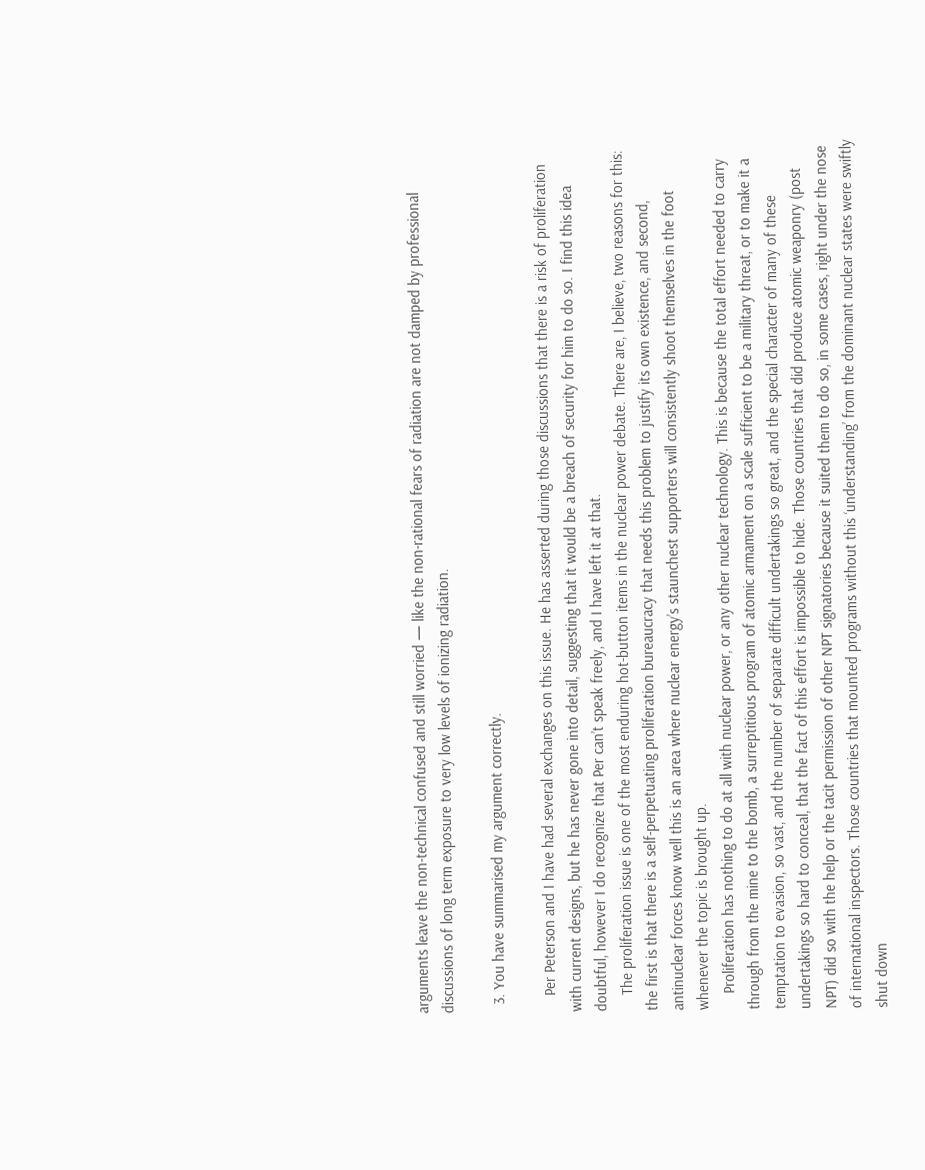arguments leave the non-technical confused and still worried — like the non-rational fears of radiation are not damped by professional discussions of long term exposure to very low levels of ionizing radiation.

  3. You have summarised my argument correctly.

    Per Peterson and I have had several exchanges on this issue. He has asserted during those discussions that there is a risk of proliferation with current designs, but he has never gone into detail, suggesting that it would be a breach of security for him to do so. I find this idea doubtful, however I do recognize that Per can’t speak freely, and I have left it at that.
    The proliferation issue is one of the most enduring hot-button items in the nuclear power debate. There are, I believe, two reasons for this: the first is that there is a self-perpetuating proliferation bureaucracy that needs this problem to justify its own existence, and second, antinuclear forces know well this is an area where nuclear energy’s staunchest supporters will consistently shoot themselves in the foot whenever the topic is brought up.
    Proliferation has nothing to do at all with nuclear power, or any other nuclear technology. This is because the total effort needed to carry through from the mine to the bomb, a surreptitious program of atomic armament on a scale sufficient to be a military threat, or to make it a temptation to evasion, so vast, and the number of separate difficult undertakings so great, and the special character of many of these undertakings so hard to conceal, that the fact of this effort is impossible to hide. Those countries that did produce atomic weaponry (post NPT) did so with the help or the tacit permission of other NPT signatories because it suited them to do so, in some cases, right under the nose of international inspectors. Those countries that mounted programs without this ‘understanding’ from the dominant nuclear states were swiftly shut down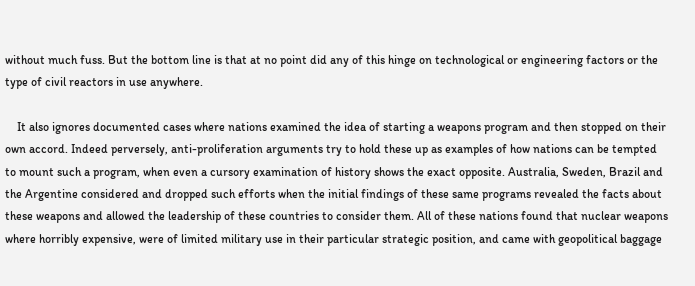without much fuss. But the bottom line is that at no point did any of this hinge on technological or engineering factors or the type of civil reactors in use anywhere.

    It also ignores documented cases where nations examined the idea of starting a weapons program and then stopped on their own accord. Indeed perversely, anti-proliferation arguments try to hold these up as examples of how nations can be tempted to mount such a program, when even a cursory examination of history shows the exact opposite. Australia, Sweden, Brazil and the Argentine considered and dropped such efforts when the initial findings of these same programs revealed the facts about these weapons and allowed the leadership of these countries to consider them. All of these nations found that nuclear weapons where horribly expensive, were of limited military use in their particular strategic position, and came with geopolitical baggage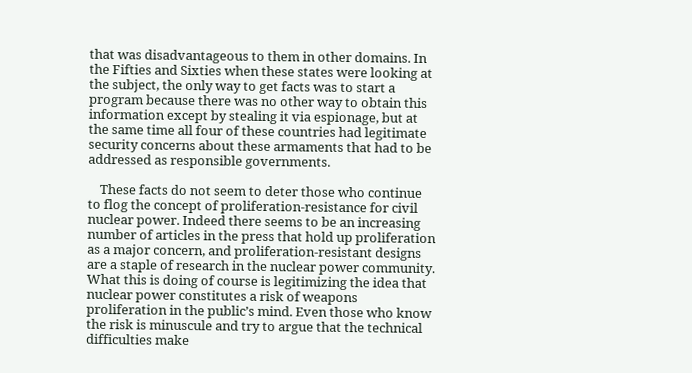that was disadvantageous to them in other domains. In the Fifties and Sixties when these states were looking at the subject, the only way to get facts was to start a program because there was no other way to obtain this information except by stealing it via espionage, but at the same time all four of these countries had legitimate security concerns about these armaments that had to be addressed as responsible governments.

    These facts do not seem to deter those who continue to flog the concept of proliferation-resistance for civil nuclear power. Indeed there seems to be an increasing number of articles in the press that hold up proliferation as a major concern, and proliferation-resistant designs are a staple of research in the nuclear power community. What this is doing of course is legitimizing the idea that nuclear power constitutes a risk of weapons proliferation in the public’s mind. Even those who know the risk is minuscule and try to argue that the technical difficulties make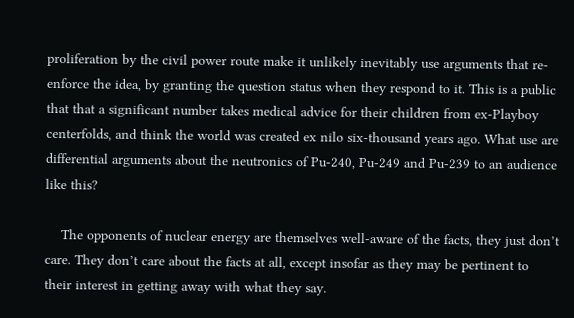proliferation by the civil power route make it unlikely inevitably use arguments that re-enforce the idea, by granting the question status when they respond to it. This is a public that that a significant number takes medical advice for their children from ex-Playboy centerfolds, and think the world was created ex nilo six-thousand years ago. What use are differential arguments about the neutronics of Pu-240, Pu-249 and Pu-239 to an audience like this?

    The opponents of nuclear energy are themselves well-aware of the facts, they just don’t care. They don’t care about the facts at all, except insofar as they may be pertinent to their interest in getting away with what they say.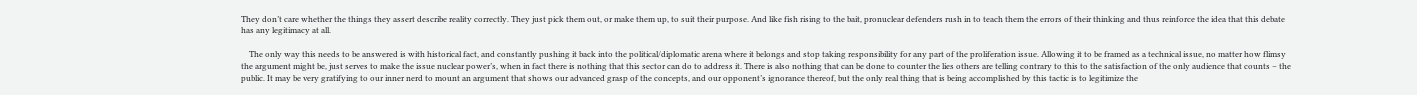They don’t care whether the things they assert describe reality correctly. They just pick them out, or make them up, to suit their purpose. And like fish rising to the bait, pronuclear defenders rush in to teach them the errors of their thinking and thus reinforce the idea that this debate has any legitimacy at all.

    The only way this needs to be answered is with historical fact, and constantly pushing it back into the political/diplomatic arena where it belongs and stop taking responsibility for any part of the proliferation issue. Allowing it to be framed as a technical issue, no matter how flimsy the argument might be, just serves to make the issue nuclear power’s, when in fact there is nothing that this sector can do to address it. There is also nothing that can be done to counter the lies others are telling contrary to this to the satisfaction of the only audience that counts – the public. It may be very gratifying to our inner nerd to mount an argument that shows our advanced grasp of the concepts, and our opponent’s ignorance thereof, but the only real thing that is being accomplished by this tactic is to legitimize the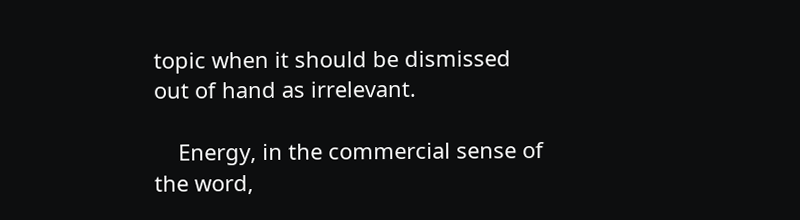topic when it should be dismissed out of hand as irrelevant.

    Energy, in the commercial sense of the word,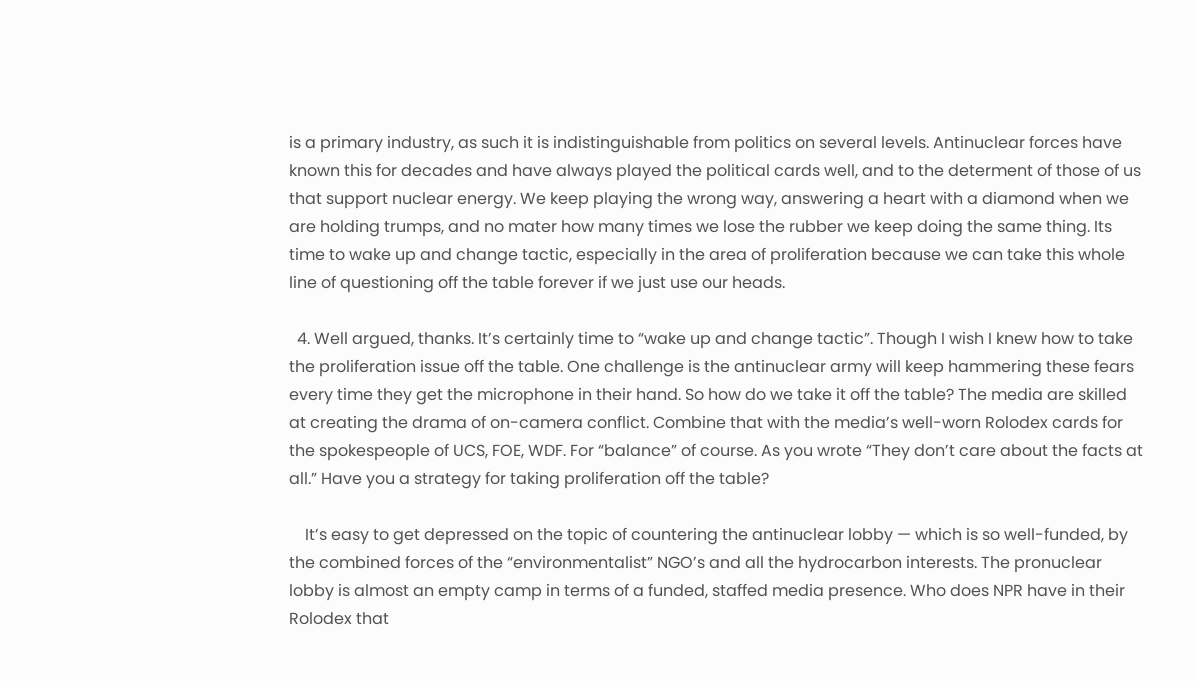is a primary industry, as such it is indistinguishable from politics on several levels. Antinuclear forces have known this for decades and have always played the political cards well, and to the determent of those of us that support nuclear energy. We keep playing the wrong way, answering a heart with a diamond when we are holding trumps, and no mater how many times we lose the rubber we keep doing the same thing. Its time to wake up and change tactic, especially in the area of proliferation because we can take this whole line of questioning off the table forever if we just use our heads.

  4. Well argued, thanks. It’s certainly time to “wake up and change tactic”. Though I wish I knew how to take the proliferation issue off the table. One challenge is the antinuclear army will keep hammering these fears every time they get the microphone in their hand. So how do we take it off the table? The media are skilled at creating the drama of on-camera conflict. Combine that with the media’s well-worn Rolodex cards for the spokespeople of UCS, FOE, WDF. For “balance” of course. As you wrote “They don’t care about the facts at all.” Have you a strategy for taking proliferation off the table?

    It’s easy to get depressed on the topic of countering the antinuclear lobby — which is so well-funded, by the combined forces of the “environmentalist” NGO’s and all the hydrocarbon interests. The pronuclear lobby is almost an empty camp in terms of a funded, staffed media presence. Who does NPR have in their Rolodex that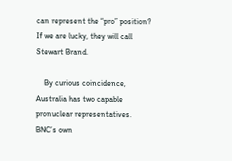can represent the “pro” position? If we are lucky, they will call Stewart Brand.

    By curious coincidence, Australia has two capable pronuclear representatives. BNC’s own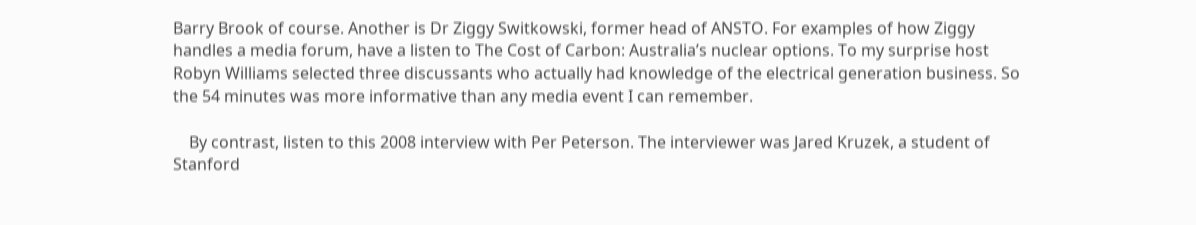Barry Brook of course. Another is Dr Ziggy Switkowski, former head of ANSTO. For examples of how Ziggy handles a media forum, have a listen to The Cost of Carbon: Australia’s nuclear options. To my surprise host Robyn Williams selected three discussants who actually had knowledge of the electrical generation business. So the 54 minutes was more informative than any media event I can remember.

    By contrast, listen to this 2008 interview with Per Peterson. The interviewer was Jared Kruzek, a student of Stanford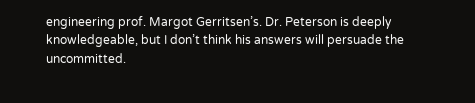engineering prof. Margot Gerritsen’s. Dr. Peterson is deeply knowledgeable, but I don’t think his answers will persuade the uncommitted.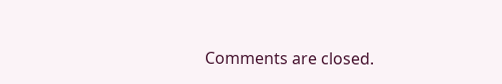Comments are closed.